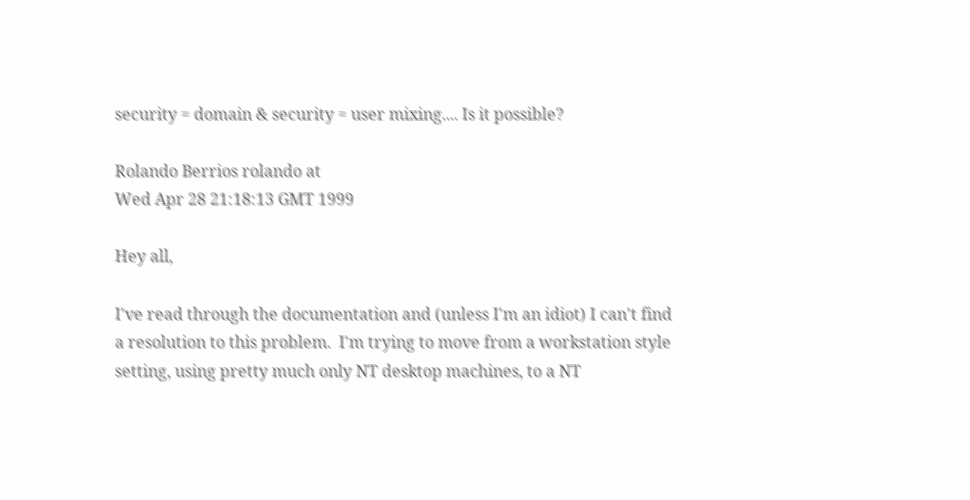security = domain & security = user mixing.... Is it possible?

Rolando Berrios rolando at
Wed Apr 28 21:18:13 GMT 1999

Hey all,

I've read through the documentation and (unless I'm an idiot) I can't find
a resolution to this problem.  I'm trying to move from a workstation style
setting, using pretty much only NT desktop machines, to a NT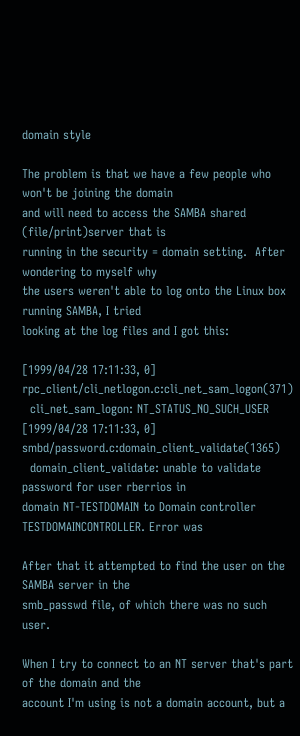domain style

The problem is that we have a few people who won't be joining the domain
and will need to access the SAMBA shared (file/print)server that is
running in the security = domain setting.  After wondering to myself why
the users weren't able to log onto the Linux box running SAMBA, I tried
looking at the log files and I got this:

[1999/04/28 17:11:33, 0] rpc_client/cli_netlogon.c:cli_net_sam_logon(371)
  cli_net_sam_logon: NT_STATUS_NO_SUCH_USER
[1999/04/28 17:11:33, 0] smbd/password.c:domain_client_validate(1365)
  domain_client_validate: unable to validate password for user rberrios in
domain NT-TESTDOMAIN to Domain controller TESTDOMAINCONTROLLER. Error was

After that it attempted to find the user on the SAMBA server in the
smb_passwd file, of which there was no such user.

When I try to connect to an NT server that's part of the domain and the
account I'm using is not a domain account, but a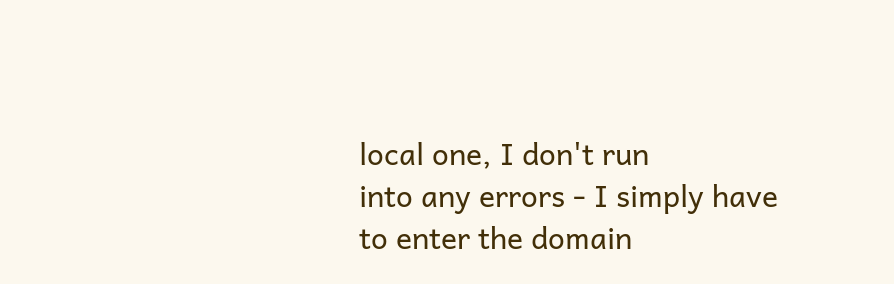local one, I don't run
into any errors - I simply have to enter the domain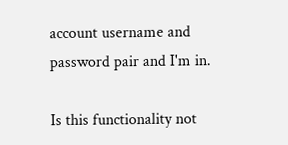account username and
password pair and I'm in.

Is this functionality not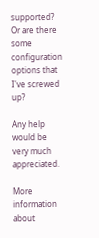supported?  Or are there some configuration
options that I've screwed up?

Any help would be very much appreciated.

More information about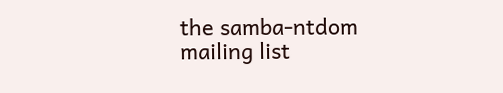the samba-ntdom mailing list